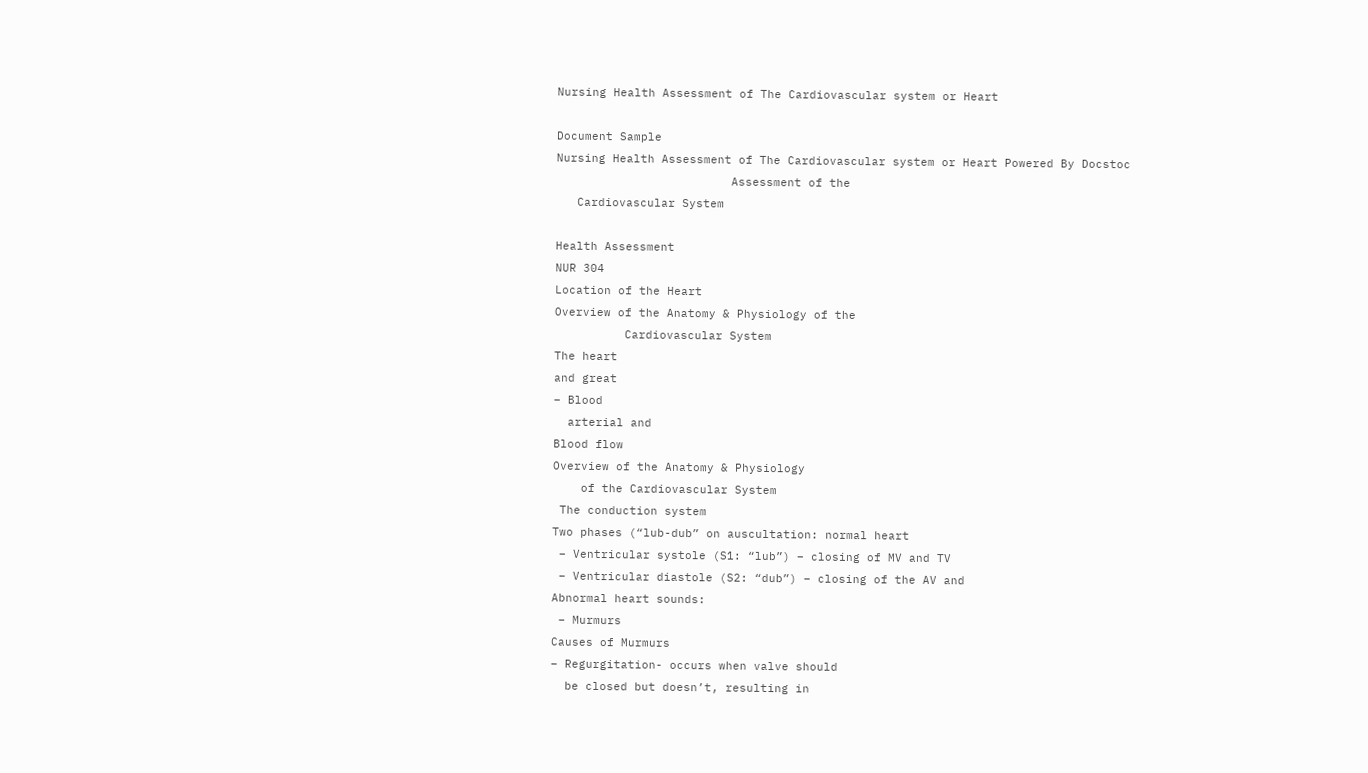Nursing Health Assessment of The Cardiovascular system or Heart

Document Sample
Nursing Health Assessment of The Cardiovascular system or Heart Powered By Docstoc
                         Assessment of the
   Cardiovascular System

Health Assessment
NUR 304
Location of the Heart
Overview of the Anatomy & Physiology of the
          Cardiovascular System
The heart
and great
– Blood
  arterial and
Blood flow
Overview of the Anatomy & Physiology
    of the Cardiovascular System
 The conduction system
Two phases (“lub-dub” on auscultation: normal heart
 – Ventricular systole (S1: “lub”) – closing of MV and TV
 – Ventricular diastole (S2: “dub”) – closing of the AV and
Abnormal heart sounds:
 – Murmurs
Causes of Murmurs
– Regurgitation- occurs when valve should
  be closed but doesn’t, resulting in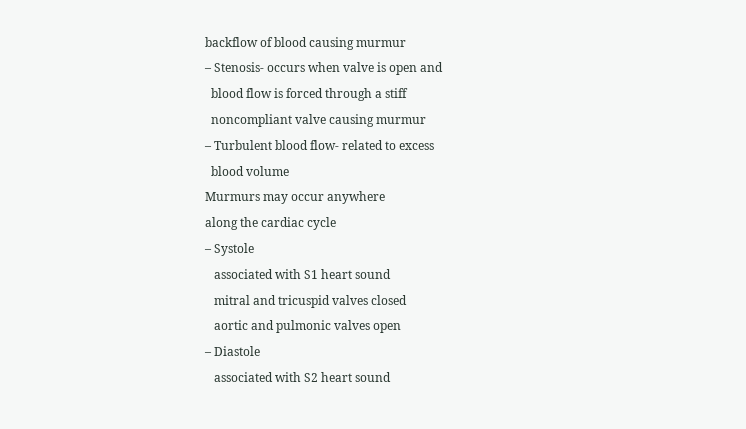backflow of blood causing murmur
– Stenosis- occurs when valve is open and
  blood flow is forced through a stiff
  noncompliant valve causing murmur
– Turbulent blood flow- related to excess
  blood volume
Murmurs may occur anywhere
along the cardiac cycle
– Systole
   associated with S1 heart sound
   mitral and tricuspid valves closed
   aortic and pulmonic valves open
– Diastole
   associated with S2 heart sound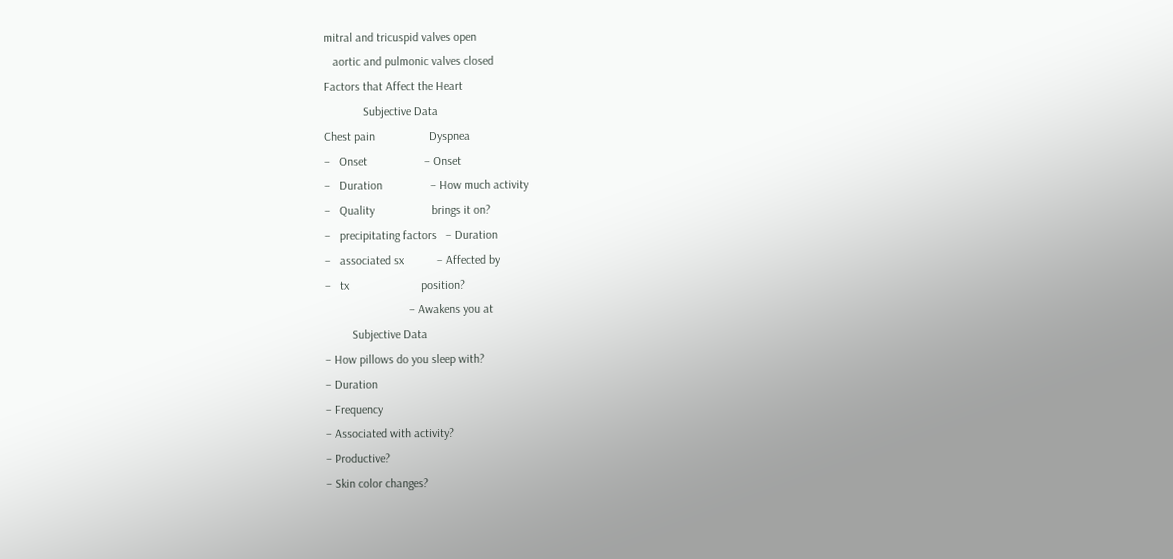mitral and tricuspid valves open
   aortic and pulmonic valves closed
Factors that Affect the Heart
             Subjective Data
Chest pain                  Dyspnea
–   Onset                   – Onset
–   Duration                – How much activity
–   Quality                   brings it on?
–   precipitating factors   – Duration
–   associated sx           – Affected by
–   tx                        position?
                            – Awakens you at
         Subjective Data
– How pillows do you sleep with?
– Duration
– Frequency
– Associated with activity?
– Productive?
– Skin color changes?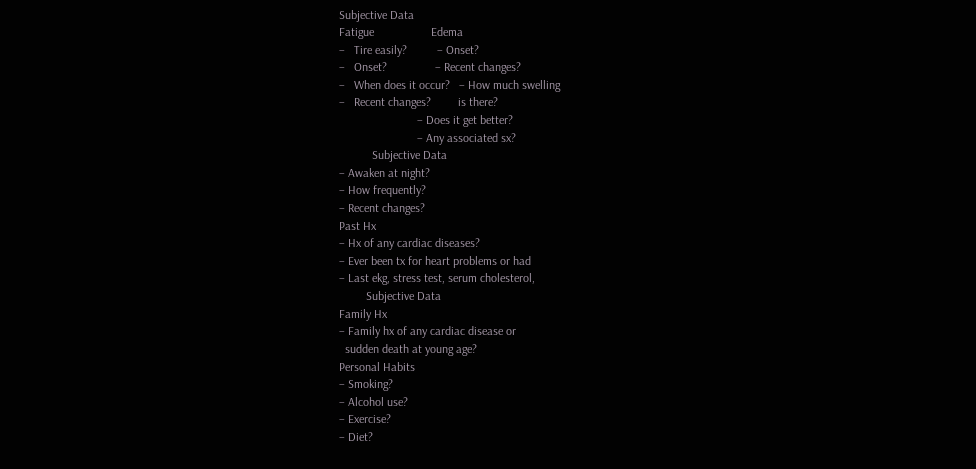Subjective Data
Fatigue                   Edema
–   Tire easily?          – Onset?
–   Onset?                – Recent changes?
–   When does it occur?   – How much swelling
–   Recent changes?         is there?
                          – Does it get better?
                          – Any associated sx?
           Subjective Data
– Awaken at night?
– How frequently?
– Recent changes?
Past Hx
– Hx of any cardiac diseases?
– Ever been tx for heart problems or had
– Last ekg, stress test, serum cholesterol,
         Subjective Data
Family Hx
– Family hx of any cardiac disease or
  sudden death at young age?
Personal Habits
– Smoking?
– Alcohol use?
– Exercise?
– Diet?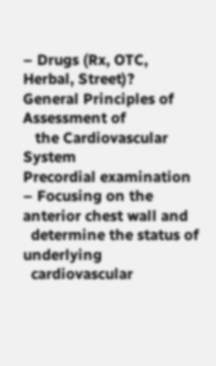– Drugs (Rx, OTC, Herbal, Street)?
General Principles of Assessment of
   the Cardiovascular System
Precordial examination
– Focusing on the anterior chest wall and
  determine the status of underlying
  cardiovascular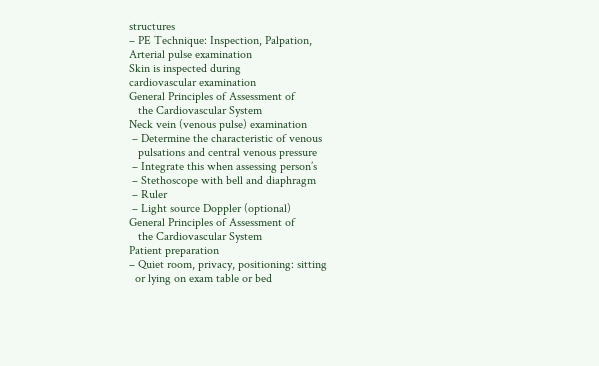structures
– PE Technique: Inspection, Palpation,
Arterial pulse examination
Skin is inspected during
cardiovascular examination
General Principles of Assessment of
   the Cardiovascular System
Neck vein (venous pulse) examination
 – Determine the characteristic of venous
   pulsations and central venous pressure
 – Integrate this when assessing person’s
 – Stethoscope with bell and diaphragm
 – Ruler
 – Light source Doppler (optional)
General Principles of Assessment of
   the Cardiovascular System
Patient preparation
– Quiet room, privacy, positioning: sitting
  or lying on exam table or bed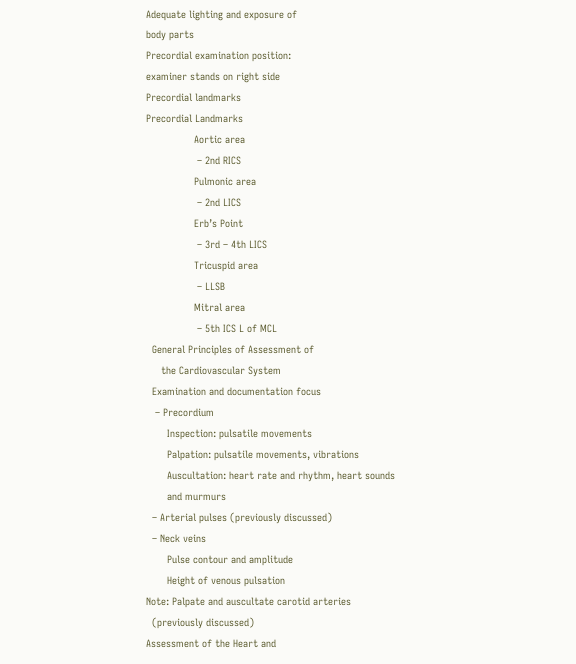Adequate lighting and exposure of
body parts
Precordial examination position:
examiner stands on right side
Precordial landmarks
Precordial Landmarks
                Aortic area
                 – 2nd RICS
                Pulmonic area
                 – 2nd LICS
                Erb’s Point
                 – 3rd – 4th LICS
                Tricuspid area
                 – LLSB
                Mitral area
                 – 5th ICS L of MCL
  General Principles of Assessment of
     the Cardiovascular System
  Examination and documentation focus
   – Precordium
       Inspection: pulsatile movements
       Palpation: pulsatile movements, vibrations
       Auscultation: heart rate and rhythm, heart sounds
       and murmurs
  – Arterial pulses (previously discussed)
  – Neck veins
       Pulse contour and amplitude
       Height of venous pulsation
Note: Palpate and auscultate carotid arteries
  (previously discussed)
Assessment of the Heart and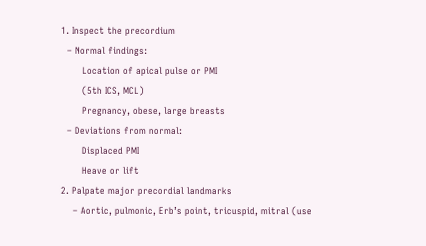1. Inspect the precordium
  – Normal findings:
       Location of apical pulse or PMI
       (5th ICS, MCL)
       Pregnancy, obese, large breasts
  – Deviations from normal:
       Displaced PMI
       Heave or lift
2. Palpate major precordial landmarks
    – Aortic, pulmonic, Erb’s point, tricuspid, mitral (use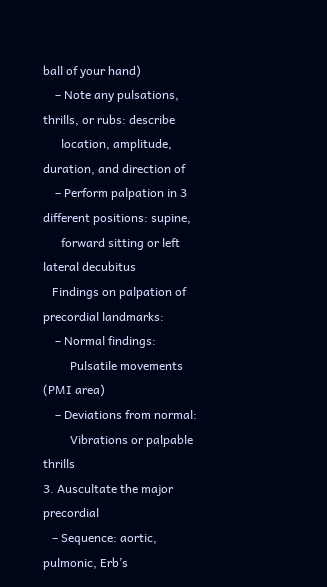ball of your hand)
    – Note any pulsations, thrills, or rubs: describe
      location, amplitude, duration, and direction of
    – Perform palpation in 3 different positions: supine,
      forward sitting or left lateral decubitus
   Findings on palpation of precordial landmarks:
    – Normal findings:
         Pulsatile movements (PMI area)
    – Deviations from normal:
         Vibrations or palpable thrills
3. Auscultate the major precordial
   – Sequence: aortic, pulmonic, Erb’s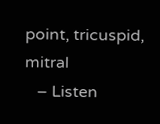point, tricuspid, mitral
   – Listen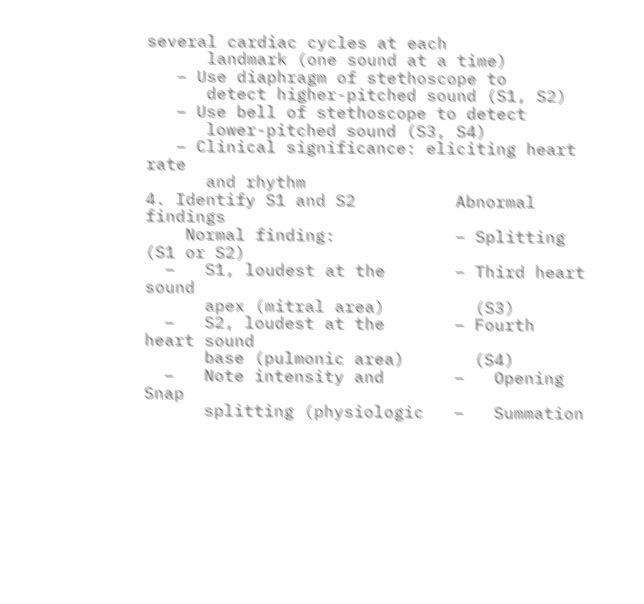several cardiac cycles at each
      landmark (one sound at a time)
   – Use diaphragm of stethoscope to
      detect higher-pitched sound (S1, S2)
   – Use bell of stethoscope to detect
      lower-pitched sound (S3, S4)
   – Clinical significance: eliciting heart rate
      and rhythm
4. Identify S1 and S2          Abnormal findings
    Normal finding:            – Splitting (S1 or S2)
  –   S1, loudest at the       – Third heart sound
      apex (mitral area)         (S3)
  –   S2, loudest at the       – Fourth heart sound
      base (pulmonic area)       (S4)
  –   Note intensity and       –   Opening Snap
      splitting (physiologic   –   Summation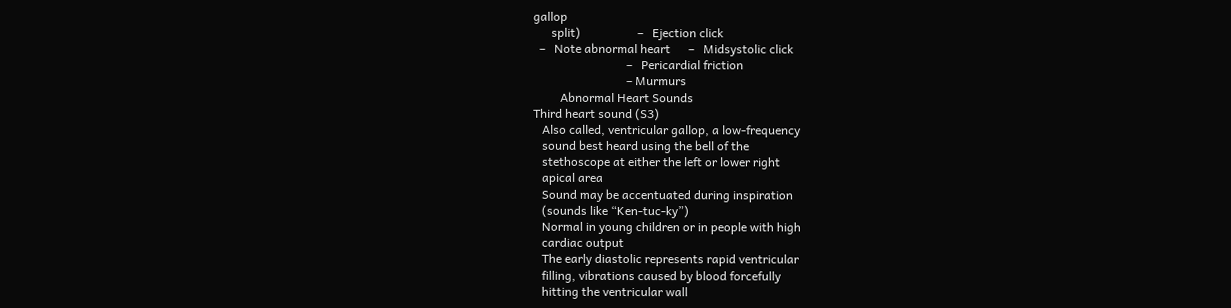gallop
      split)                   –   Ejection click
  –   Note abnormal heart      –   Midsystolic click
                               –   Pericardial friction
                               – Murmurs
         Abnormal Heart Sounds
Third heart sound (S3)
   Also called, ventricular gallop, a low-frequency
   sound best heard using the bell of the
   stethoscope at either the left or lower right
   apical area
   Sound may be accentuated during inspiration
   (sounds like “Ken-tuc-ky”)
   Normal in young children or in people with high
   cardiac output
   The early diastolic represents rapid ventricular
   filling, vibrations caused by blood forcefully
   hitting the ventricular wall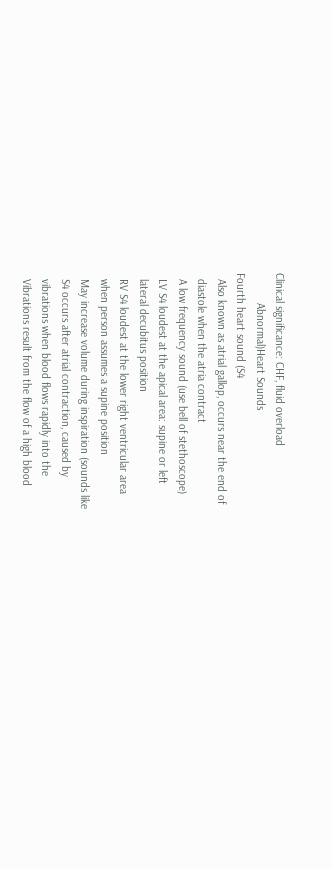Clinical significance: CHF, fluid overload
          Abnormal)Heart Sounds
Fourth heart sound (S4
  Also known as atrial gallop, occurs near the end of
  diastole when the atria contract
  A low frequency sound (use bell of stethoscope)
  LV S4 loudest at the apical area: supine or left
  lateral decubitus position
  RV S4 loudest at the lower right ventricular area
  when person assumes a supine position
  May increase volume during inspiration (sounds like
  S4 occurs after atrial contraction, caused by
  vibrations when blood flows rapidly into the
  Vibrations result from the flow of a high blood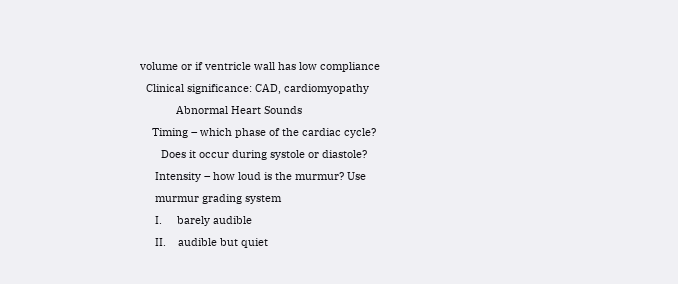volume or if ventricle wall has low compliance
  Clinical significance: CAD, cardiomyopathy
            Abnormal Heart Sounds
    Timing – which phase of the cardiac cycle?
       Does it occur during systole or diastole?
     Intensity – how loud is the murmur? Use
     murmur grading system
     I.     barely audible
     II.    audible but quiet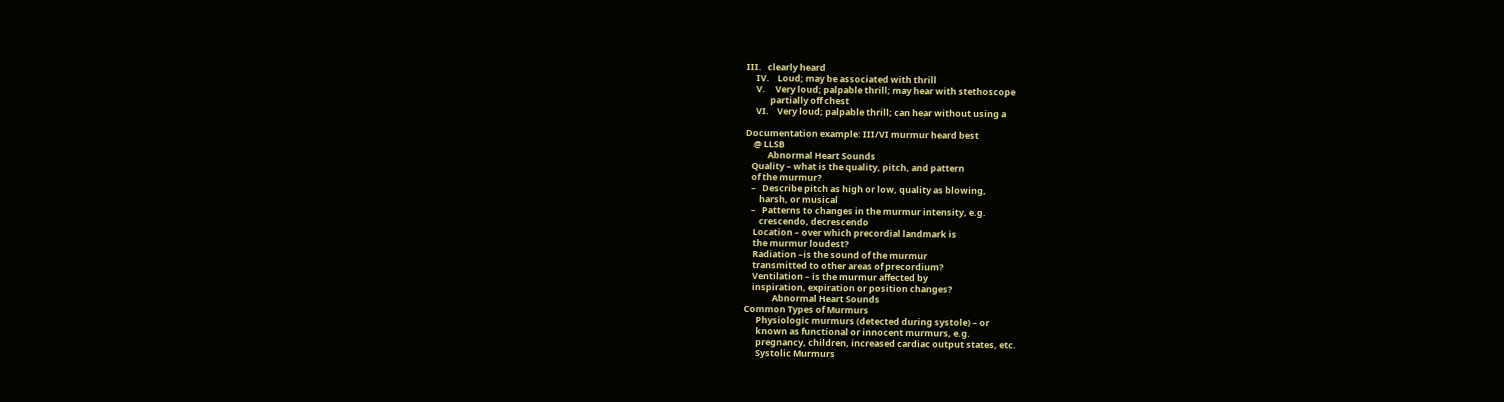III.   clearly heard
     IV.    Loud; may be associated with thrill
     V.     Very loud; palpable thrill; may hear with stethoscope
            partially off chest
     VI.    Very loud; palpable thrill; can hear without using a

Documentation example: III/VI murmur heard best
    @ LLSB
           Abnormal Heart Sounds
   Quality – what is the quality, pitch, and pattern
   of the murmur?
   –   Describe pitch as high or low, quality as blowing,
       harsh, or musical
   –   Patterns to changes in the murmur intensity, e.g.
       crescendo, decrescendo
    Location – over which precordial landmark is
    the murmur loudest?
    Radiation –is the sound of the murmur
    transmitted to other areas of precordium?
    Ventilation – is the murmur affected by
    inspiration, expiration or position changes?
              Abnormal Heart Sounds
Common Types of Murmurs
      Physiologic murmurs (detected during systole) – or
      known as functional or innocent murmurs, e.g.
      pregnancy, children, increased cardiac output states, etc.
      Systolic Murmurs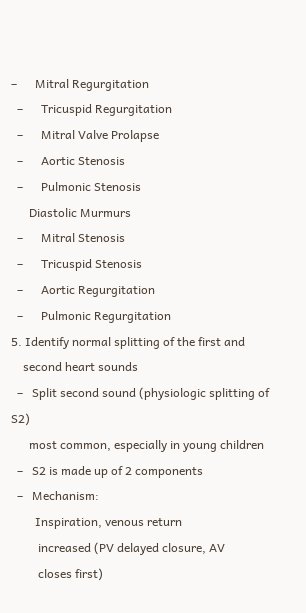–      Mitral Regurgitation
  –      Tricuspid Regurgitation
  –      Mitral Valve Prolapse
  –      Aortic Stenosis
  –      Pulmonic Stenosis
      Diastolic Murmurs
  –      Mitral Stenosis
  –      Tricuspid Stenosis
  –      Aortic Regurgitation
  –      Pulmonic Regurgitation
5. Identify normal splitting of the first and
    second heart sounds
  –   Split second sound (physiologic splitting of S2)
      most common, especially in young children
  –   S2 is made up of 2 components
  –   Mechanism:
        Inspiration, venous return
         increased (PV delayed closure, AV
         closes first)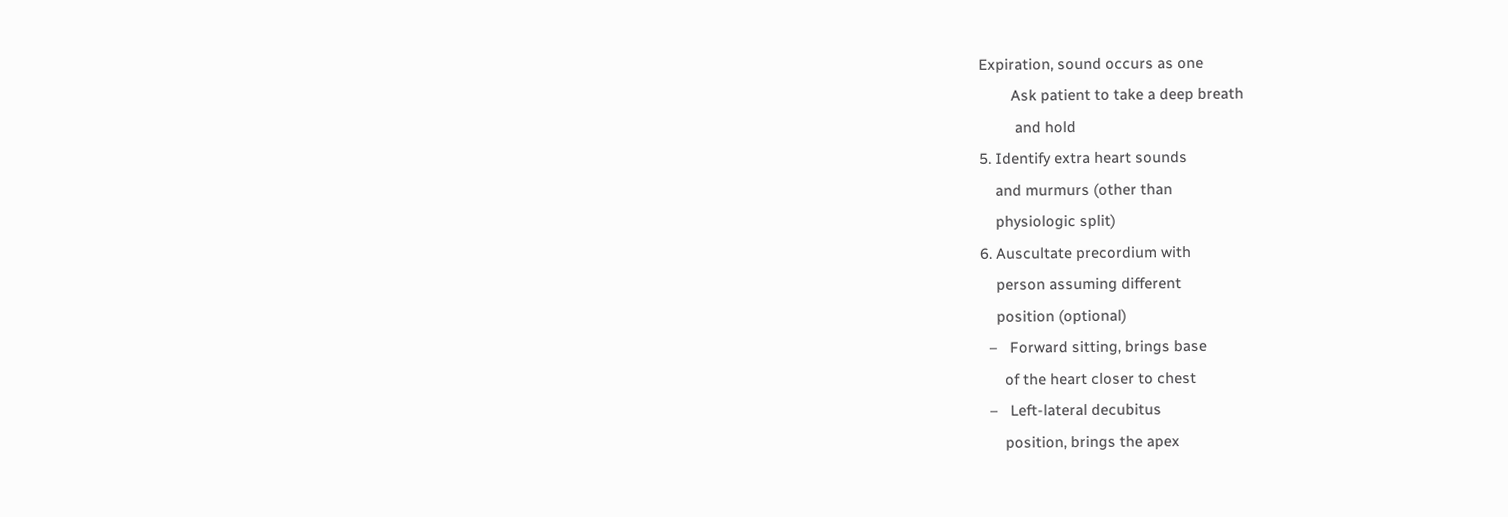Expiration, sound occurs as one
        Ask patient to take a deep breath
         and hold
5. Identify extra heart sounds
    and murmurs (other than
    physiologic split)
6. Auscultate precordium with
    person assuming different
    position (optional)
  –   Forward sitting, brings base
      of the heart closer to chest
  –   Left-lateral decubitus
      position, brings the apex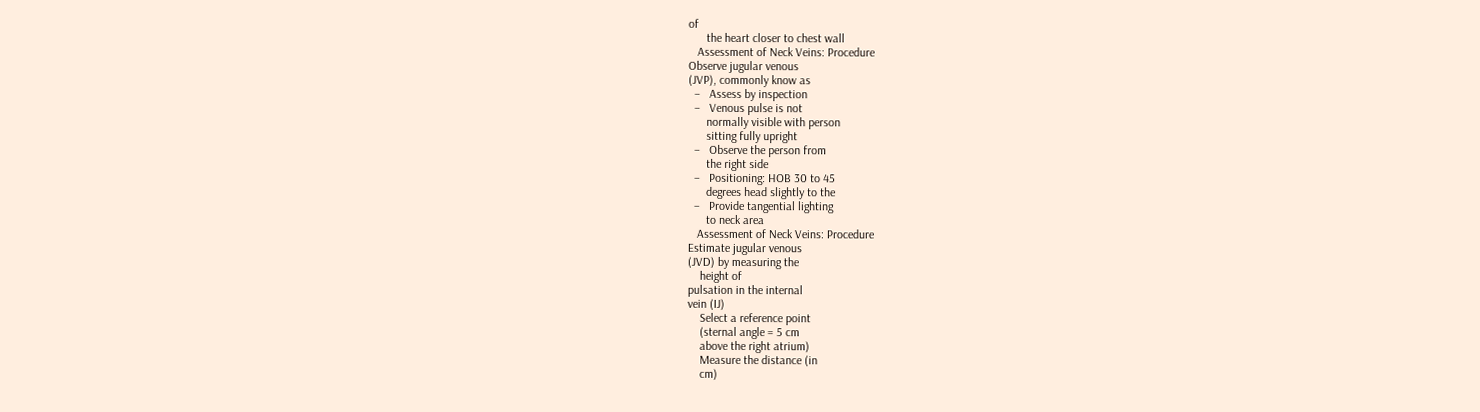of
      the heart closer to chest wall
   Assessment of Neck Veins: Procedure
Observe jugular venous
(JVP), commonly know as
  –   Assess by inspection
  –   Venous pulse is not
      normally visible with person
      sitting fully upright
  –   Observe the person from
      the right side
  –   Positioning: HOB 30 to 45
      degrees head slightly to the
  –   Provide tangential lighting
      to neck area
   Assessment of Neck Veins: Procedure
Estimate jugular venous
(JVD) by measuring the
    height of
pulsation in the internal
vein (IJ)
    Select a reference point
    (sternal angle = 5 cm
    above the right atrium)
    Measure the distance (in
    cm)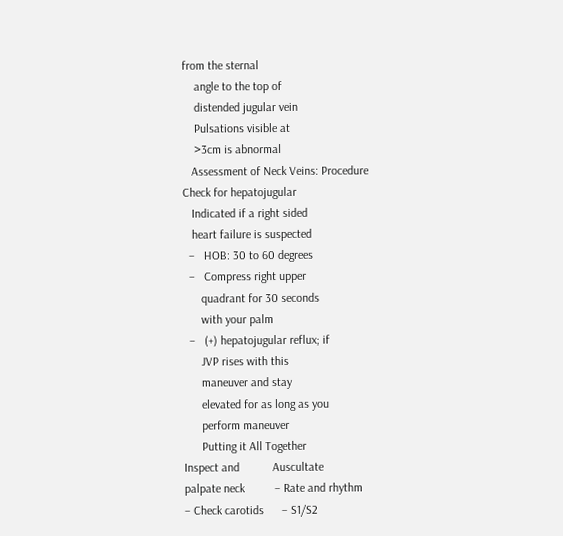from the sternal
    angle to the top of
    distended jugular vein
    Pulsations visible at
    >3cm is abnormal
   Assessment of Neck Veins: Procedure
Check for hepatojugular
   Indicated if a right sided
   heart failure is suspected
  –   HOB: 30 to 60 degrees
  –   Compress right upper
      quadrant for 30 seconds
      with your palm
  –   (+) hepatojugular reflux; if
      JVP rises with this
      maneuver and stay
      elevated for as long as you
      perform maneuver
      Putting it All Together
Inspect and           Auscultate
palpate neck          – Rate and rhythm
– Check carotids      – S1/S2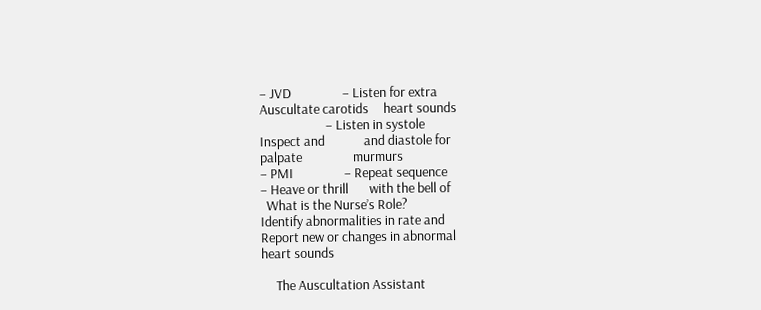– JVD                 – Listen for extra
Auscultate carotids     heart sounds
                      – Listen in systole
Inspect and             and diastole for
palpate                 murmurs
– PMI                 – Repeat sequence
– Heave or thrill       with the bell of
  What is the Nurse’s Role?
Identify abnormalities in rate and
Report new or changes in abnormal
heart sounds

     The Auscultation Assistant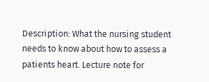Description: What the nursing student needs to know about how to assess a patients heart. Lecture note for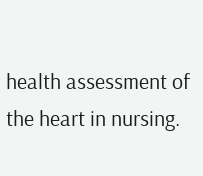health assessment of the heart in nursing.